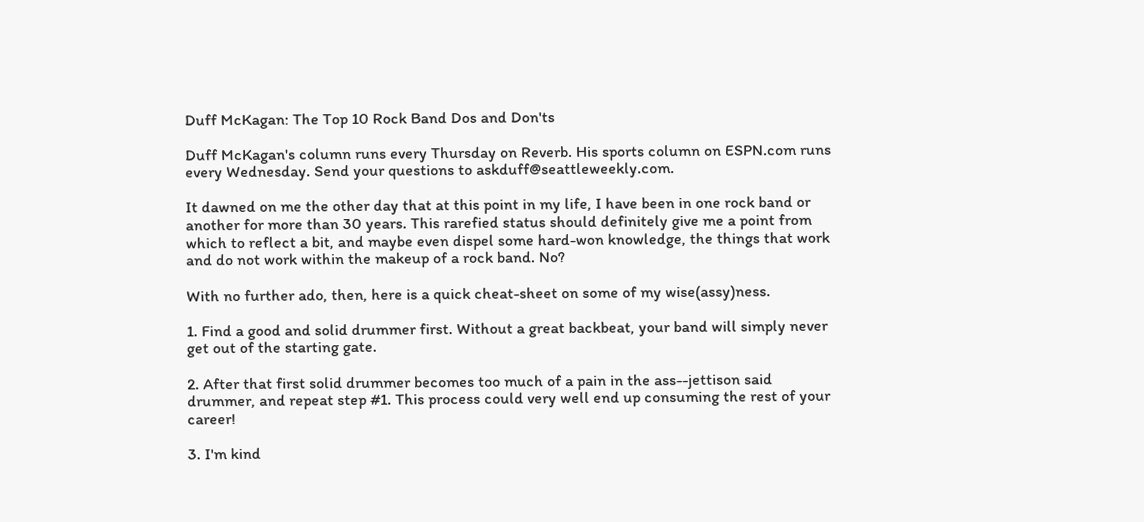Duff McKagan: The Top 10 Rock Band Dos and Don'ts

Duff McKagan's column runs every Thursday on Reverb. His sports column on ESPN.com runs every Wednesday. Send your questions to askduff@seattleweekly.com.

It dawned on me the other day that at this point in my life, I have been in one rock band or another for more than 30 years. This rarefied status should definitely give me a point from which to reflect a bit, and maybe even dispel some hard-won knowledge, the things that work and do not work within the makeup of a rock band. No?

With no further ado, then, here is a quick cheat-sheet on some of my wise(assy)ness.

1. Find a good and solid drummer first. Without a great backbeat, your band will simply never get out of the starting gate.

2. After that first solid drummer becomes too much of a pain in the ass--jettison said drummer, and repeat step #1. This process could very well end up consuming the rest of your career!

3. I'm kind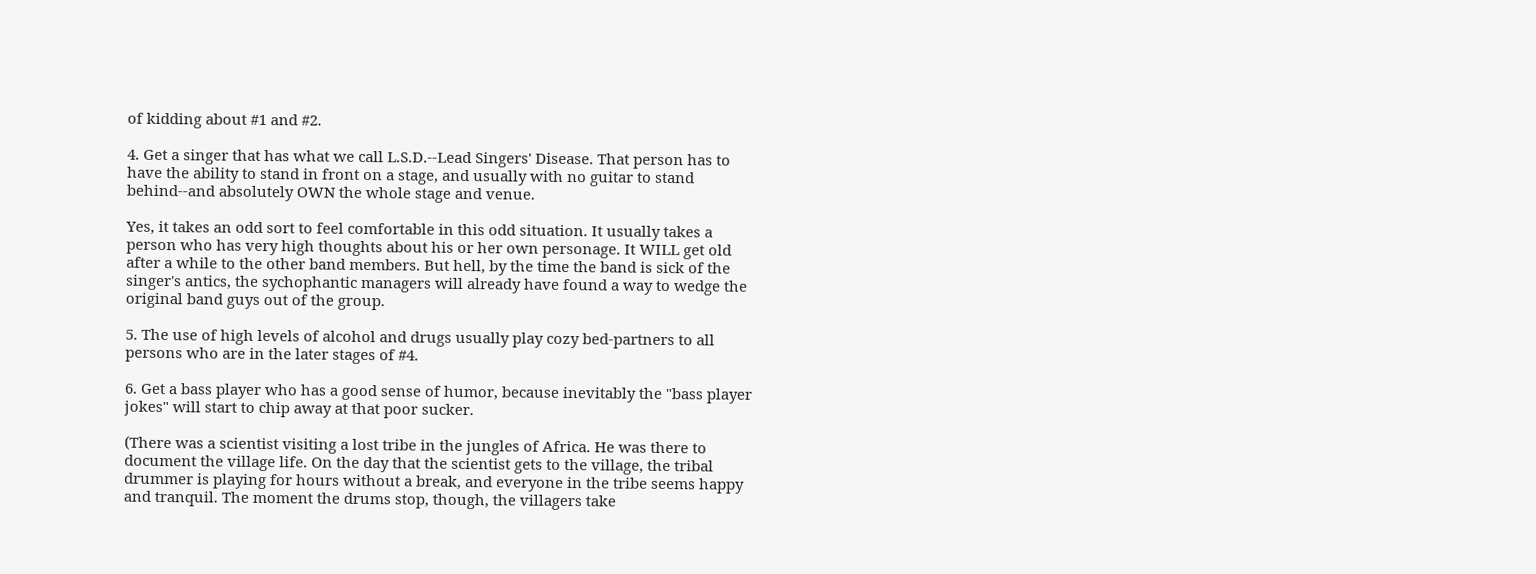of kidding about #1 and #2.

4. Get a singer that has what we call L.S.D.--Lead Singers' Disease. That person has to have the ability to stand in front on a stage, and usually with no guitar to stand behind--and absolutely OWN the whole stage and venue.

Yes, it takes an odd sort to feel comfortable in this odd situation. It usually takes a person who has very high thoughts about his or her own personage. It WILL get old after a while to the other band members. But hell, by the time the band is sick of the singer's antics, the sychophantic managers will already have found a way to wedge the original band guys out of the group.

5. The use of high levels of alcohol and drugs usually play cozy bed-partners to all persons who are in the later stages of #4.

6. Get a bass player who has a good sense of humor, because inevitably the "bass player jokes" will start to chip away at that poor sucker.

(There was a scientist visiting a lost tribe in the jungles of Africa. He was there to document the village life. On the day that the scientist gets to the village, the tribal drummer is playing for hours without a break, and everyone in the tribe seems happy and tranquil. The moment the drums stop, though, the villagers take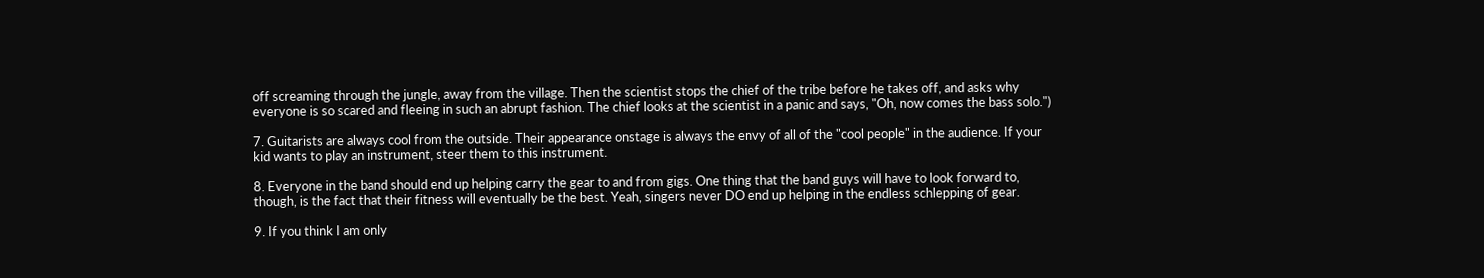off screaming through the jungle, away from the village. Then the scientist stops the chief of the tribe before he takes off, and asks why everyone is so scared and fleeing in such an abrupt fashion. The chief looks at the scientist in a panic and says, "Oh, now comes the bass solo.")

7. Guitarists are always cool from the outside. Their appearance onstage is always the envy of all of the "cool people" in the audience. If your kid wants to play an instrument, steer them to this instrument.

8. Everyone in the band should end up helping carry the gear to and from gigs. One thing that the band guys will have to look forward to, though, is the fact that their fitness will eventually be the best. Yeah, singers never DO end up helping in the endless schlepping of gear.

9. If you think I am only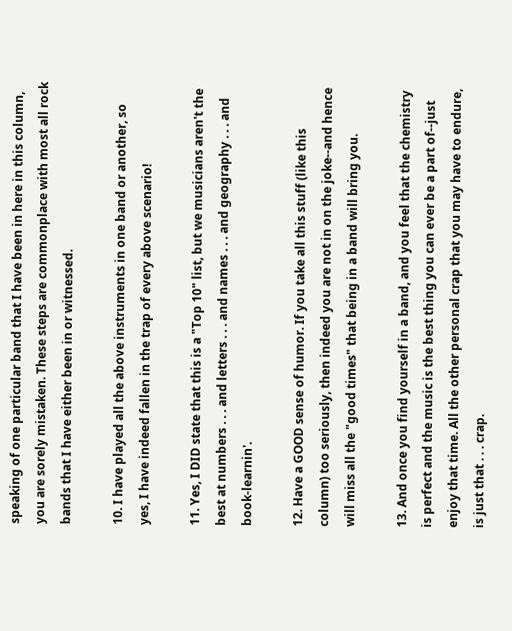speaking of one particular band that I have been in here in this column, you are sorely mistaken. These steps are commonplace with most all rock bands that I have either been in or witnessed.

10. I have played all the above instruments in one band or another, so yes, I have indeed fallen in the trap of every above scenario!

11. Yes, I DID state that this is a "Top 10" list, but we musicians aren't the best at numbers . . . and letters . . . and names . . . and geography . . . and book-learnin'.

12. Have a GOOD sense of humor. If you take all this stuff (like this column) too seriously, then indeed you are not in on the joke--and hence will miss all the "good times" that being in a band will bring you.

13. And once you find yourself in a band, and you feel that the chemistry is perfect and the music is the best thing you can ever be a part of--just enjoy that time. All the other personal crap that you may have to endure, is just that . . . crap.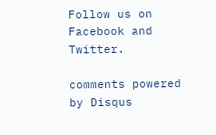Follow us on Facebook and Twitter.

comments powered by Disqus